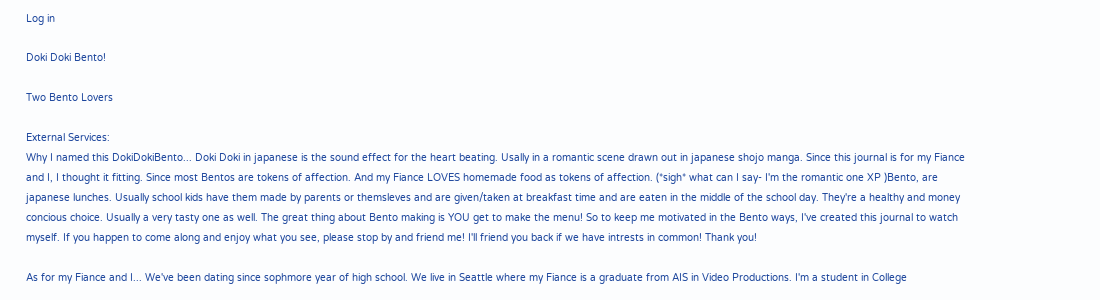Log in

Doki Doki Bento!

Two Bento Lovers

External Services:
Why I named this DokiDokiBento... Doki Doki in japanese is the sound effect for the heart beating. Usally in a romantic scene drawn out in japanese shojo manga. Since this journal is for my Fiance and I, I thought it fitting. Since most Bentos are tokens of affection. And my Fiance LOVES homemade food as tokens of affection. (*sigh* what can I say- I'm the romantic one XP )Bento, are japanese lunches. Usually school kids have them made by parents or themsleves and are given/taken at breakfast time and are eaten in the middle of the school day. They're a healthy and money concious choice. Usually a very tasty one as well. The great thing about Bento making is YOU get to make the menu! So to keep me motivated in the Bento ways, I've created this journal to watch myself. If you happen to come along and enjoy what you see, please stop by and friend me! I'll friend you back if we have intrests in common! Thank you!

As for my Fiance and I... We've been dating since sophmore year of high school. We live in Seattle where my Fiance is a graduate from AIS in Video Productions. I'm a student in College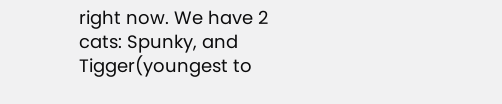right now. We have 2 cats: Spunky, and Tigger(youngest to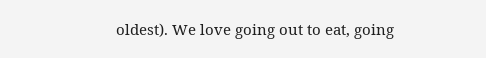oldest). We love going out to eat, going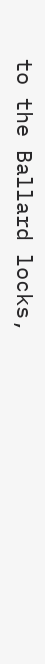to the Ballard locks,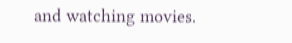and watching movies.